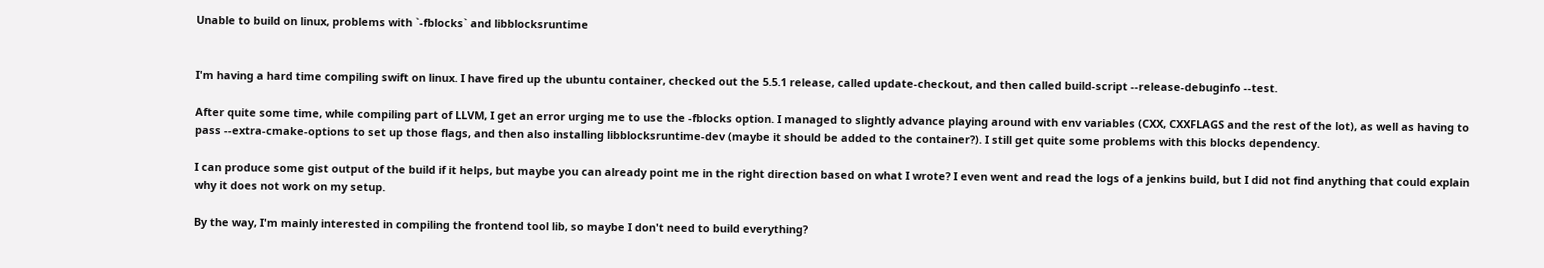Unable to build on linux, problems with `-fblocks` and libblocksruntime


I'm having a hard time compiling swift on linux. I have fired up the ubuntu container, checked out the 5.5.1 release, called update-checkout, and then called build-script --release-debuginfo --test.

After quite some time, while compiling part of LLVM, I get an error urging me to use the -fblocks option. I managed to slightly advance playing around with env variables (CXX, CXXFLAGS and the rest of the lot), as well as having to pass --extra-cmake-options to set up those flags, and then also installing libblocksruntime-dev (maybe it should be added to the container?). I still get quite some problems with this blocks dependency.

I can produce some gist output of the build if it helps, but maybe you can already point me in the right direction based on what I wrote? I even went and read the logs of a jenkins build, but I did not find anything that could explain why it does not work on my setup.

By the way, I'm mainly interested in compiling the frontend tool lib, so maybe I don't need to build everything?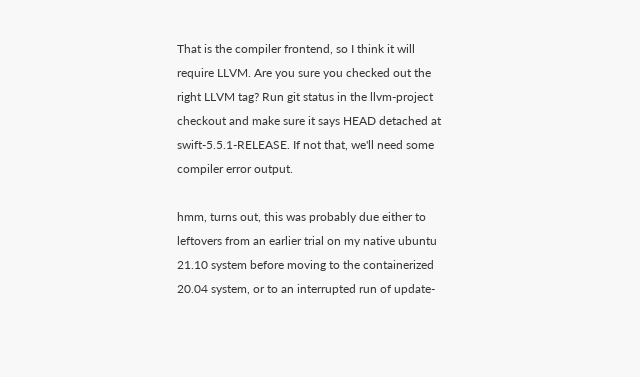That is the compiler frontend, so I think it will require LLVM. Are you sure you checked out the right LLVM tag? Run git status in the llvm-project checkout and make sure it says HEAD detached at swift-5.5.1-RELEASE. If not that, we'll need some compiler error output.

hmm, turns out, this was probably due either to leftovers from an earlier trial on my native ubuntu 21.10 system before moving to the containerized 20.04 system, or to an interrupted run of update-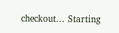checkout... Starting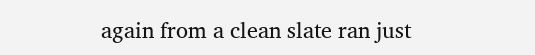again from a clean slate ran just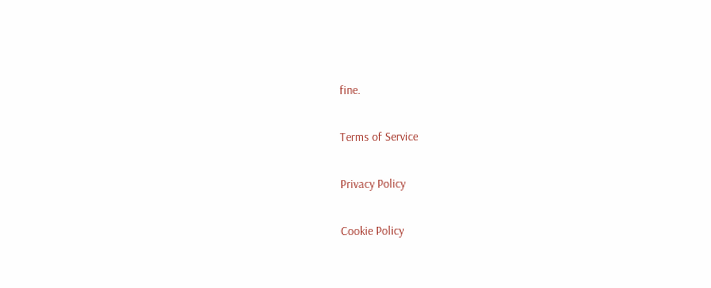fine.

Terms of Service

Privacy Policy

Cookie Policy